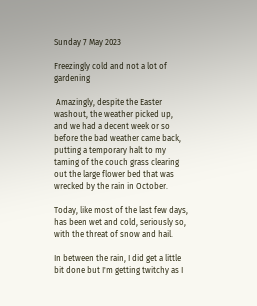Sunday 7 May 2023

Freezingly cold and not a lot of gardening

 Amazingly, despite the Easter washout, the weather picked up, and we had a decent week or so before the bad weather came back, putting a temporary halt to my taming of the couch grass clearing out the large flower bed that was wrecked by the rain in October.

Today, like most of the last few days, has been wet and cold, seriously so, with the threat of snow and hail.

In between the rain, I did get a little bit done but I'm getting twitchy as I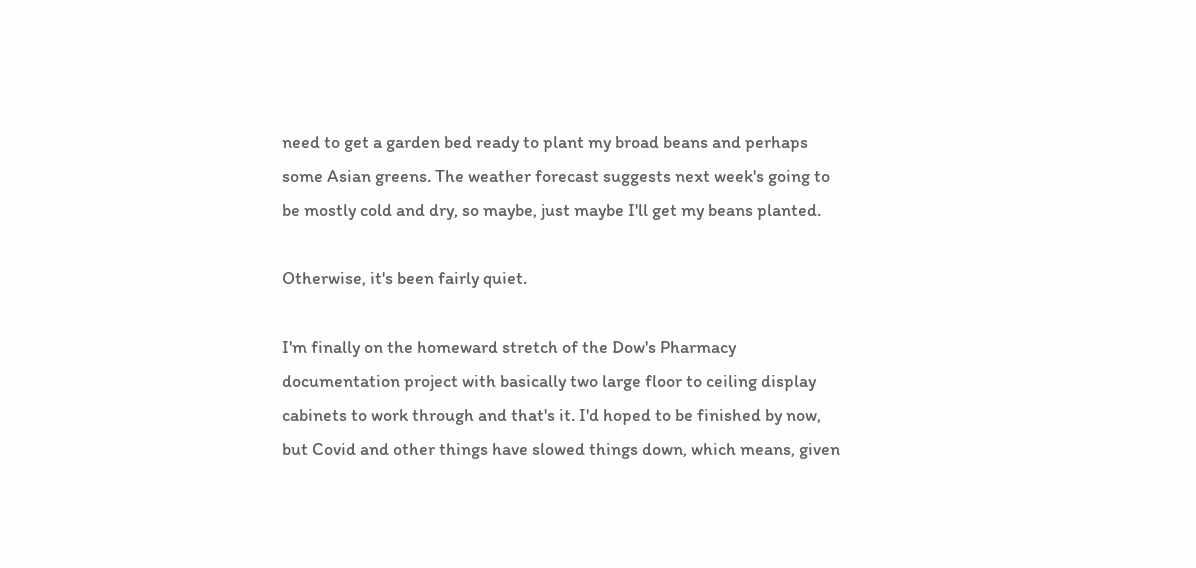need to get a garden bed ready to plant my broad beans and perhaps some Asian greens. The weather forecast suggests next week's going to be mostly cold and dry, so maybe, just maybe I'll get my beans planted.

Otherwise, it's been fairly quiet.

I'm finally on the homeward stretch of the Dow's Pharmacy documentation project with basically two large floor to ceiling display cabinets to work through and that's it. I'd hoped to be finished by now, but Covid and other things have slowed things down, which means, given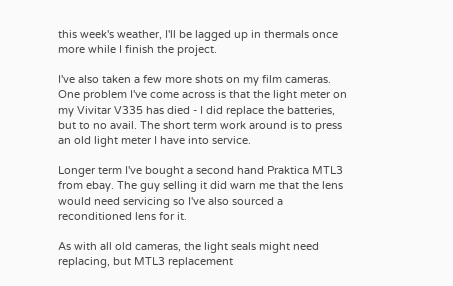this week's weather, I'll be lagged up in thermals once more while I finish the project.

I've also taken a few more shots on my film cameras. One problem I've come across is that the light meter on my Vivitar V335 has died - I did replace the batteries, but to no avail. The short term work around is to press an old light meter I have into service.

Longer term I've bought a second hand Praktica MTL3 from ebay. The guy selling it did warn me that the lens would need servicing so I've also sourced a reconditioned lens for it.

As with all old cameras, the light seals might need replacing, but MTL3 replacement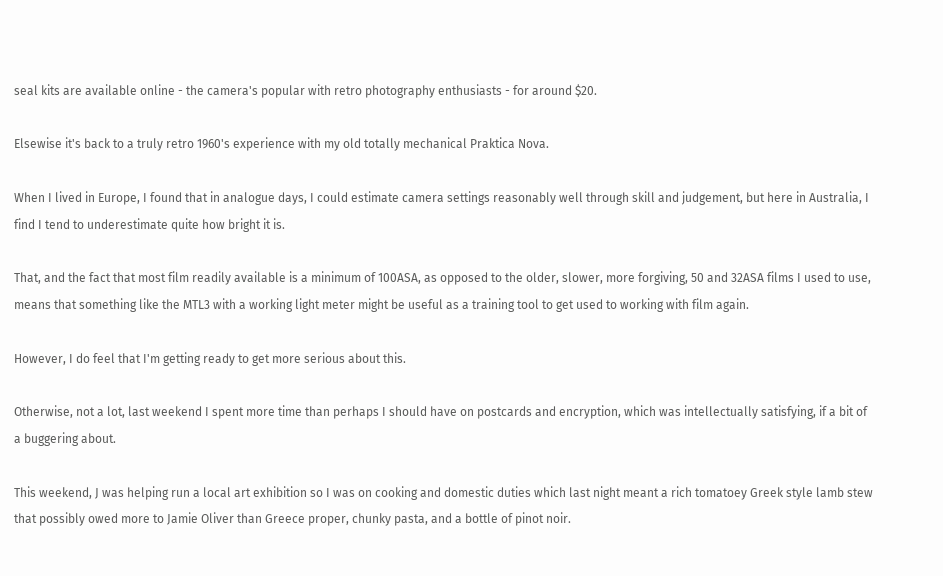seal kits are available online - the camera's popular with retro photography enthusiasts - for around $20.

Elsewise it's back to a truly retro 1960's experience with my old totally mechanical Praktica Nova.

When I lived in Europe, I found that in analogue days, I could estimate camera settings reasonably well through skill and judgement, but here in Australia, I find I tend to underestimate quite how bright it is.

That, and the fact that most film readily available is a minimum of 100ASA, as opposed to the older, slower, more forgiving, 50 and 32ASA films I used to use, means that something like the MTL3 with a working light meter might be useful as a training tool to get used to working with film again.

However, I do feel that I'm getting ready to get more serious about this.

Otherwise, not a lot, last weekend I spent more time than perhaps I should have on postcards and encryption, which was intellectually satisfying, if a bit of a buggering about.

This weekend, J was helping run a local art exhibition so I was on cooking and domestic duties which last night meant a rich tomatoey Greek style lamb stew that possibly owed more to Jamie Oliver than Greece proper, chunky pasta, and a bottle of pinot noir.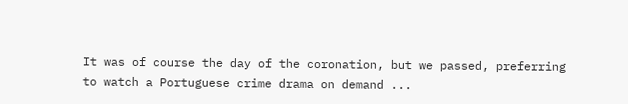It was of course the day of the coronation, but we passed, preferring to watch a Portuguese crime drama on demand ...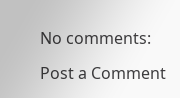No comments:

Post a Comment